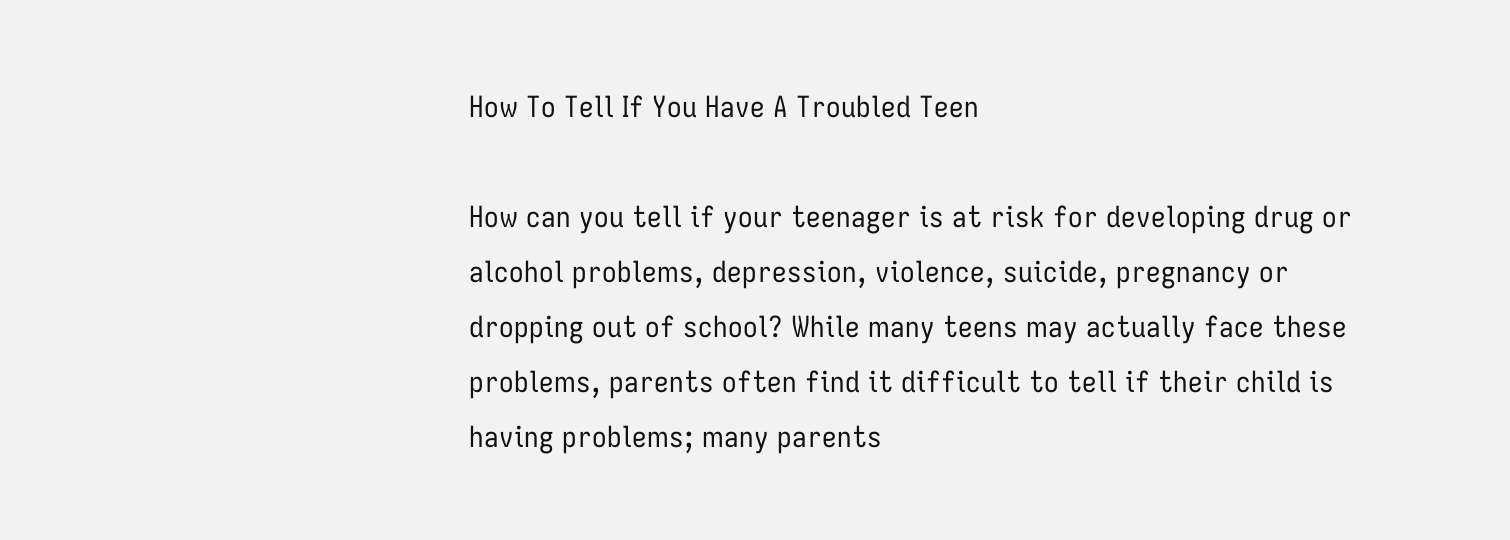How To Tell If You Have A Troubled Teen

How can you tell if your teenager is at risk for developing drug or alcohol problems, depression, violence, suicide, pregnancy or dropping out of school? While many teens may actually face these problems, parents often find it difficult to tell if their child is having problems; many parents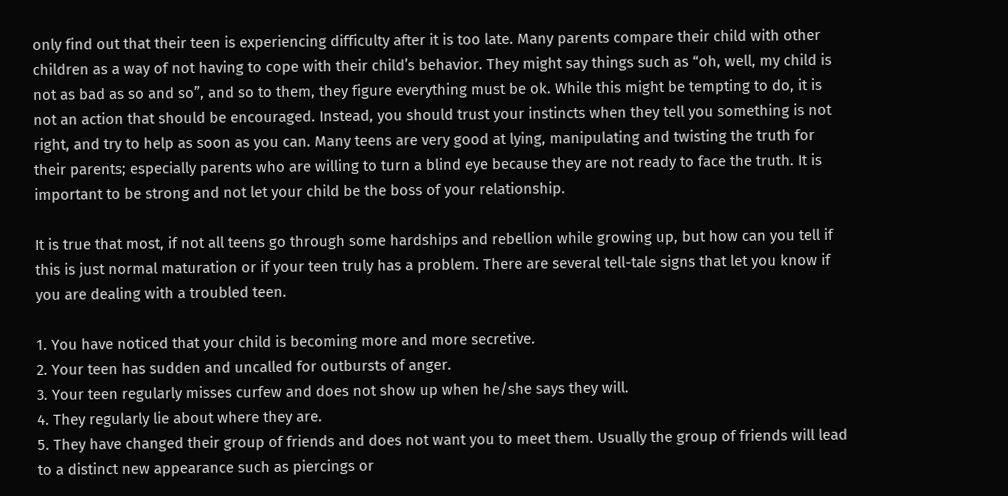only find out that their teen is experiencing difficulty after it is too late. Many parents compare their child with other children as a way of not having to cope with their child’s behavior. They might say things such as “oh, well, my child is not as bad as so and so”, and so to them, they figure everything must be ok. While this might be tempting to do, it is not an action that should be encouraged. Instead, you should trust your instincts when they tell you something is not right, and try to help as soon as you can. Many teens are very good at lying, manipulating and twisting the truth for their parents; especially parents who are willing to turn a blind eye because they are not ready to face the truth. It is important to be strong and not let your child be the boss of your relationship.

It is true that most, if not all teens go through some hardships and rebellion while growing up, but how can you tell if this is just normal maturation or if your teen truly has a problem. There are several tell-tale signs that let you know if you are dealing with a troubled teen.

1. You have noticed that your child is becoming more and more secretive.
2. Your teen has sudden and uncalled for outbursts of anger.
3. Your teen regularly misses curfew and does not show up when he/she says they will.
4. They regularly lie about where they are.
5. They have changed their group of friends and does not want you to meet them. Usually the group of friends will lead to a distinct new appearance such as piercings or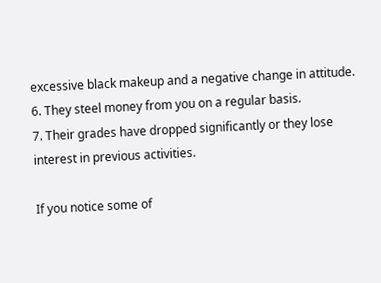excessive black makeup and a negative change in attitude.
6. They steel money from you on a regular basis.
7. Their grades have dropped significantly or they lose interest in previous activities.

If you notice some of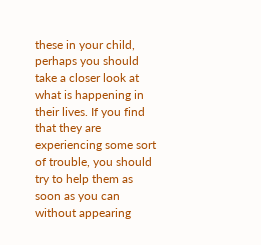these in your child, perhaps you should take a closer look at what is happening in their lives. If you find that they are experiencing some sort of trouble, you should try to help them as soon as you can without appearing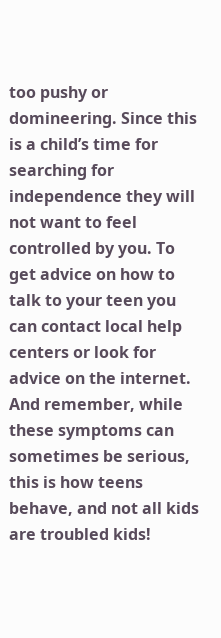too pushy or domineering. Since this is a child’s time for searching for independence they will not want to feel controlled by you. To get advice on how to talk to your teen you can contact local help centers or look for advice on the internet. And remember, while these symptoms can sometimes be serious, this is how teens behave, and not all kids are troubled kids!